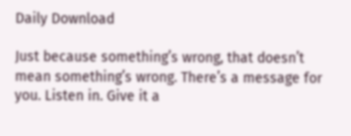Daily Download

Just because something’s wrong, that doesn’t mean something’s wrong. There’s a message for you. Listen in. Give it a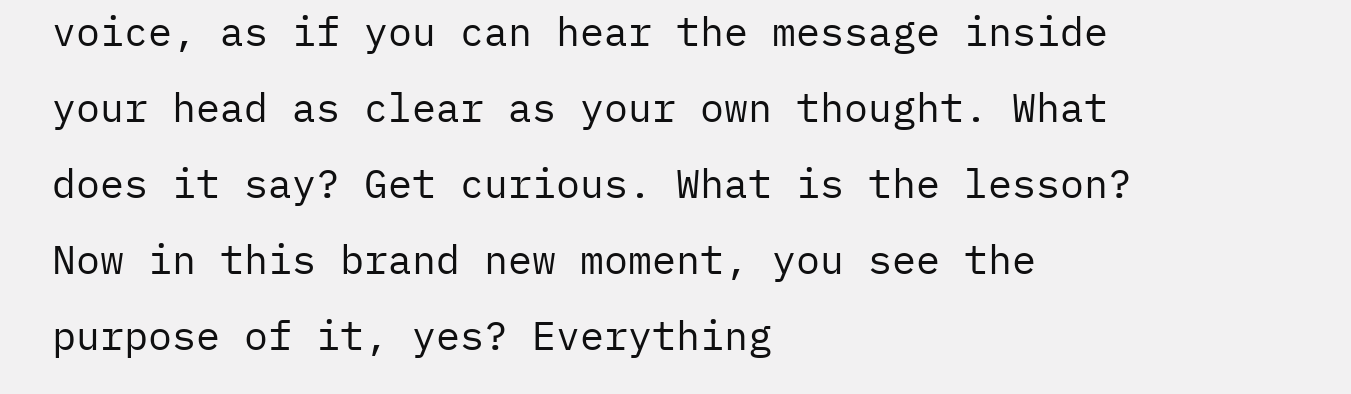voice, as if you can hear the message inside your head as clear as your own thought. What does it say? Get curious. What is the lesson? Now in this brand new moment, you see the purpose of it, yes? Everything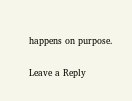happens on purpose.

Leave a Reply